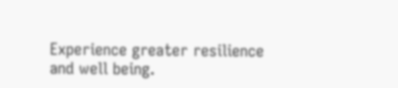Experience greater resilience and well being.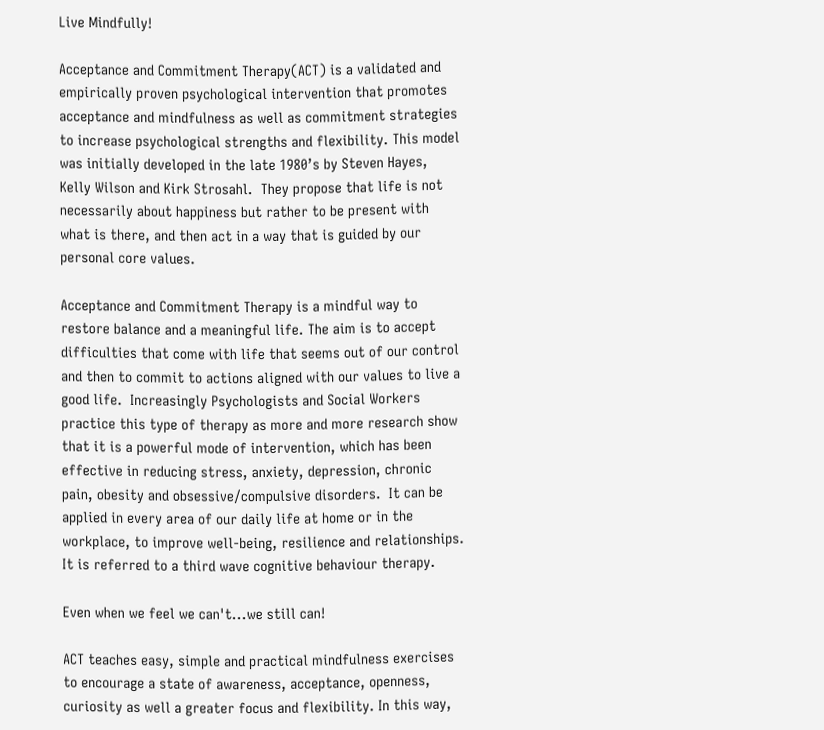Live Mindfully!

Acceptance and Commitment Therapy(ACT) is a validated and empirically proven psychological intervention that promotes acceptance and mindfulness as well as commitment strategies to increase psychological strengths and flexibility. This model was initially developed in the late 1980’s by Steven Hayes, Kelly Wilson and Kirk Strosahl.  They propose that life is not necessarily about happiness but rather to be present with what is there, and then act in a way that is guided by our personal core values.

Acceptance and Commitment Therapy is a mindful way to restore balance and a meaningful life. The aim is to accept difficulties that come with life that seems out of our control and then to commit to actions aligned with our values to live a good life.  Increasingly Psychologists and Social Workers practice this type of therapy as more and more research show that it is a powerful mode of intervention, which has been effective in reducing stress, anxiety, depression, chronic pain, obesity and obsessive/compulsive disorders.  It can be applied in every area of our daily life at home or in the workplace, to improve well-being, resilience and relationships. It is referred to a third wave cognitive behaviour therapy.

Even when we feel we can't...we still can!

ACT teaches easy, simple and practical mindfulness exercises to encourage a state of awareness, acceptance, openness, curiosity as well a greater focus and flexibility. In this way,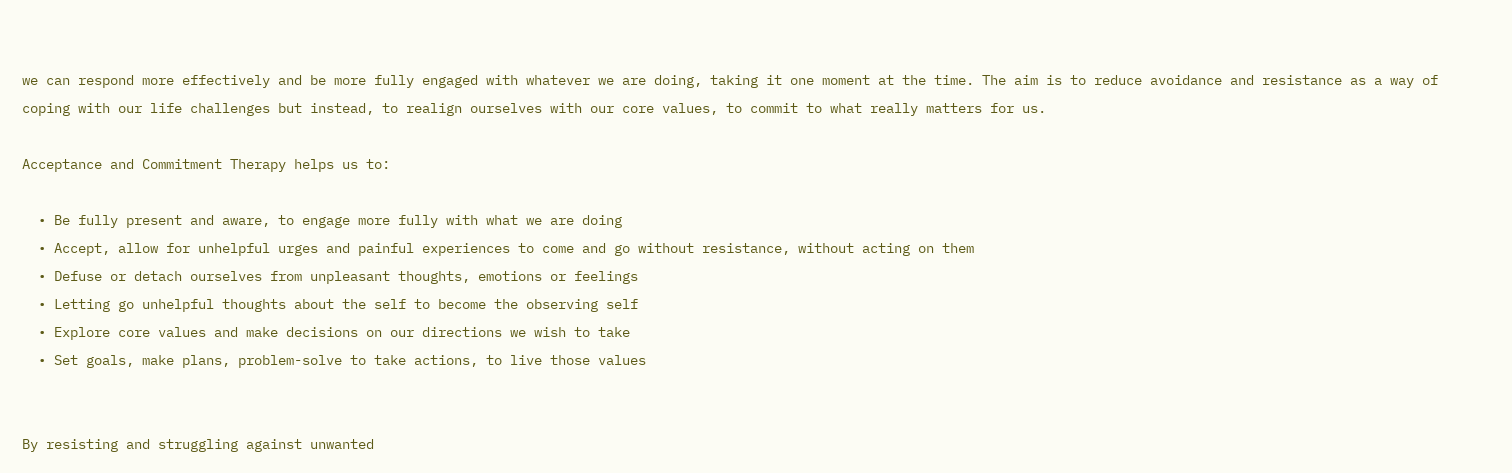we can respond more effectively and be more fully engaged with whatever we are doing, taking it one moment at the time. The aim is to reduce avoidance and resistance as a way of coping with our life challenges but instead, to realign ourselves with our core values, to commit to what really matters for us.

Acceptance and Commitment Therapy helps us to:

  • Be fully present and aware, to engage more fully with what we are doing
  • Accept, allow for unhelpful urges and painful experiences to come and go without resistance, without acting on them
  • Defuse or detach ourselves from unpleasant thoughts, emotions or feelings
  • Letting go unhelpful thoughts about the self to become the observing self
  • Explore core values and make decisions on our directions we wish to take
  • Set goals, make plans, problem-solve to take actions, to live those values


By resisting and struggling against unwanted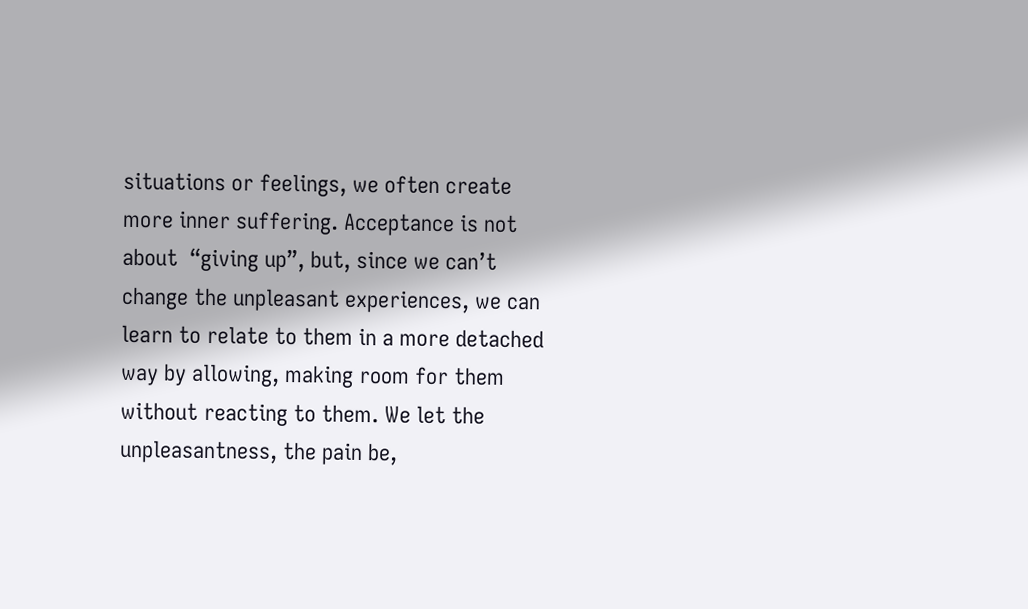situations or feelings, we often create more inner suffering. Acceptance is not about  “giving up”, but, since we can’t change the unpleasant experiences, we can learn to relate to them in a more detached way by allowing, making room for them without reacting to them. We let the unpleasantness, the pain be,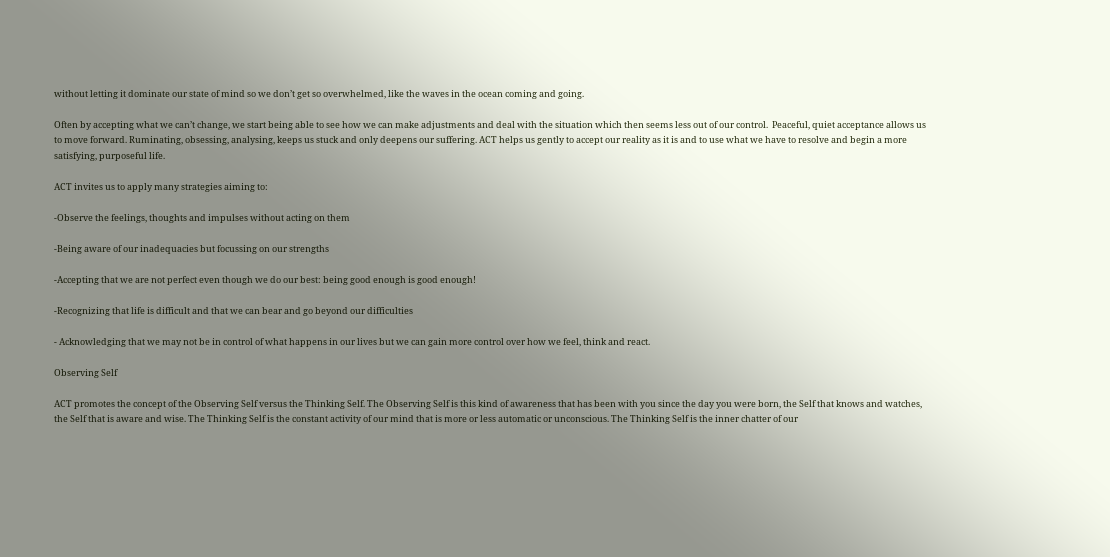without letting it dominate our state of mind so we don’t get so overwhelmed, like the waves in the ocean coming and going.

Often by accepting what we can’t change, we start being able to see how we can make adjustments and deal with the situation which then seems less out of our control.  Peaceful, quiet acceptance allows us to move forward. Ruminating, obsessing, analysing, keeps us stuck and only deepens our suffering. ACT helps us gently to accept our reality as it is and to use what we have to resolve and begin a more satisfying, purposeful life.

ACT invites us to apply many strategies aiming to:

-Observe the feelings, thoughts and impulses without acting on them

-Being aware of our inadequacies but focussing on our strengths

-Accepting that we are not perfect even though we do our best: being good enough is good enough!

-Recognizing that life is difficult and that we can bear and go beyond our difficulties

- Acknowledging that we may not be in control of what happens in our lives but we can gain more control over how we feel, think and react.

Observing Self

ACT promotes the concept of the Observing Self versus the Thinking Self. The Observing Self is this kind of awareness that has been with you since the day you were born, the Self that knows and watches, the Self that is aware and wise. The Thinking Self is the constant activity of our mind that is more or less automatic or unconscious. The Thinking Self is the inner chatter of our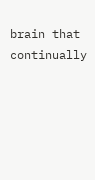brain that continually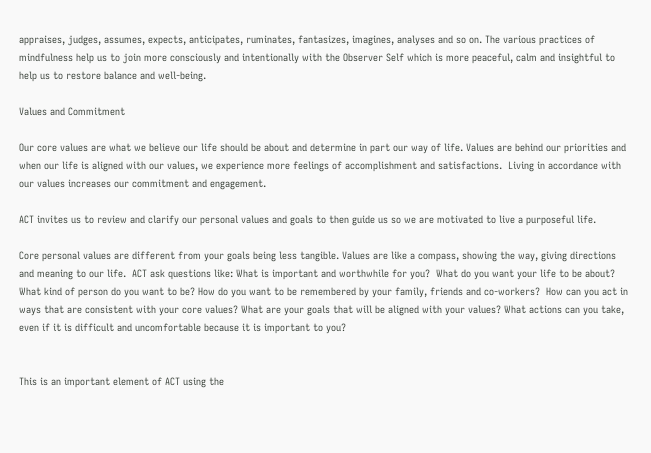appraises, judges, assumes, expects, anticipates, ruminates, fantasizes, imagines, analyses and so on. The various practices of mindfulness help us to join more consciously and intentionally with the Observer Self which is more peaceful, calm and insightful to help us to restore balance and well-being.

Values and Commitment

Our core values are what we believe our life should be about and determine in part our way of life. Values are behind our priorities and when our life is aligned with our values, we experience more feelings of accomplishment and satisfactions.  Living in accordance with our values increases our commitment and engagement.

ACT invites us to review and clarify our personal values and goals to then guide us so we are motivated to live a purposeful life.

Core personal values are different from your goals being less tangible. Values are like a compass, showing the way, giving directions and meaning to our life.  ACT ask questions like: What is important and worthwhile for you?  What do you want your life to be about? What kind of person do you want to be? How do you want to be remembered by your family, friends and co-workers?  How can you act in ways that are consistent with your core values? What are your goals that will be aligned with your values? What actions can you take, even if it is difficult and uncomfortable because it is important to you?


This is an important element of ACT using the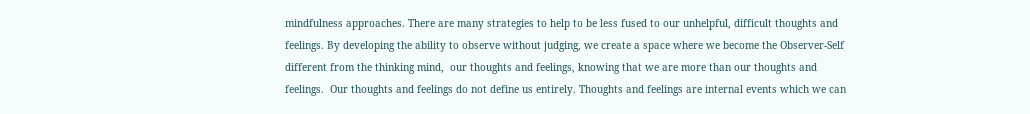mindfulness approaches. There are many strategies to help to be less fused to our unhelpful, difficult thoughts and feelings. By developing the ability to observe without judging, we create a space where we become the Observer-Self different from the thinking mind,  our thoughts and feelings, knowing that we are more than our thoughts and feelings.  Our thoughts and feelings do not define us entirely. Thoughts and feelings are internal events which we can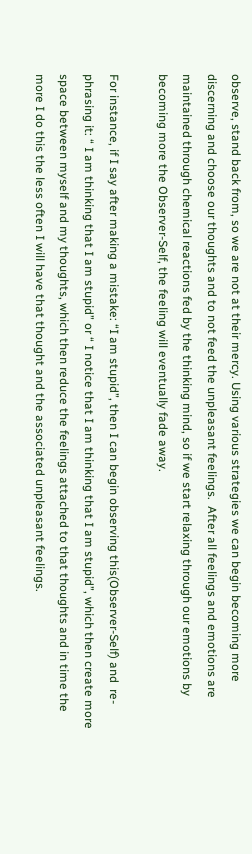observe, stand back from, so we are not at their mercy. Using various strategies we can begin becoming more discerning and choose our thoughts and to not feed the unpleasant feelings.  After all feelings and emotions are maintained through chemical reactions fed by the thinking mind, so if we start relaxing through our emotions by becoming more the Observer-Self, the feeling will eventually fade away.

For instance, if I say after making a mistake: “I am stupid”, then I can begin observing this(Observer-Self) and  re-phrasing it: “ I am thinking that I am stupid” or “ I notice that I am thinking that I am stupid”, which then create more space between myself and my thoughts, which then reduce the feelings attached to that thoughts and in time the more I do this the less often I will have that thought and the associated unpleasant feelings.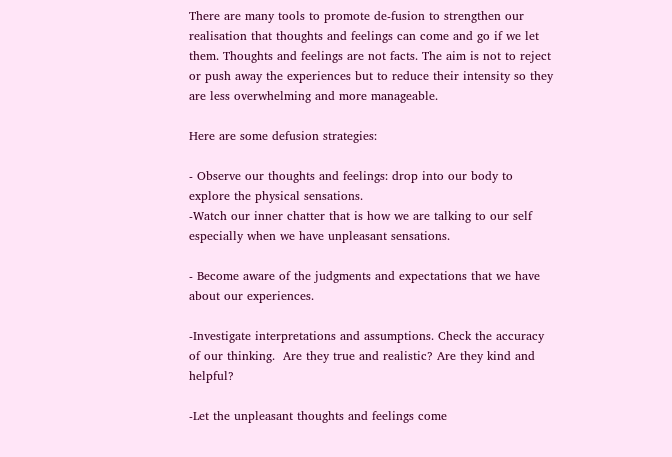There are many tools to promote de-fusion to strengthen our realisation that thoughts and feelings can come and go if we let them. Thoughts and feelings are not facts. The aim is not to reject or push away the experiences but to reduce their intensity so they are less overwhelming and more manageable.

Here are some defusion strategies:

- Observe our thoughts and feelings: drop into our body to explore the physical sensations.
-Watch our inner chatter that is how we are talking to our self especially when we have unpleasant sensations.

- Become aware of the judgments and expectations that we have about our experiences.

-Investigate interpretations and assumptions. Check the accuracy of our thinking.  Are they true and realistic? Are they kind and helpful?

-Let the unpleasant thoughts and feelings come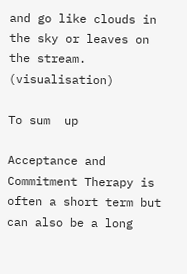and go like clouds in the sky or leaves on the stream. (visualisation)

To sum  up

Acceptance and Commitment Therapy is often a short term but can also be a long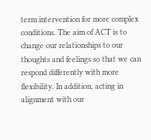term intervention for more complex conditions. The aim of ACT is to change our relationships to our thoughts and feelings so that we can respond differently with more flexibility. In addition, acting in alignment with our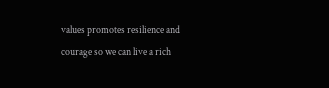values promotes resilience and courage so we can live a rich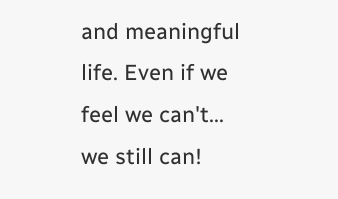and meaningful life. Even if we feel we can't... we still can!